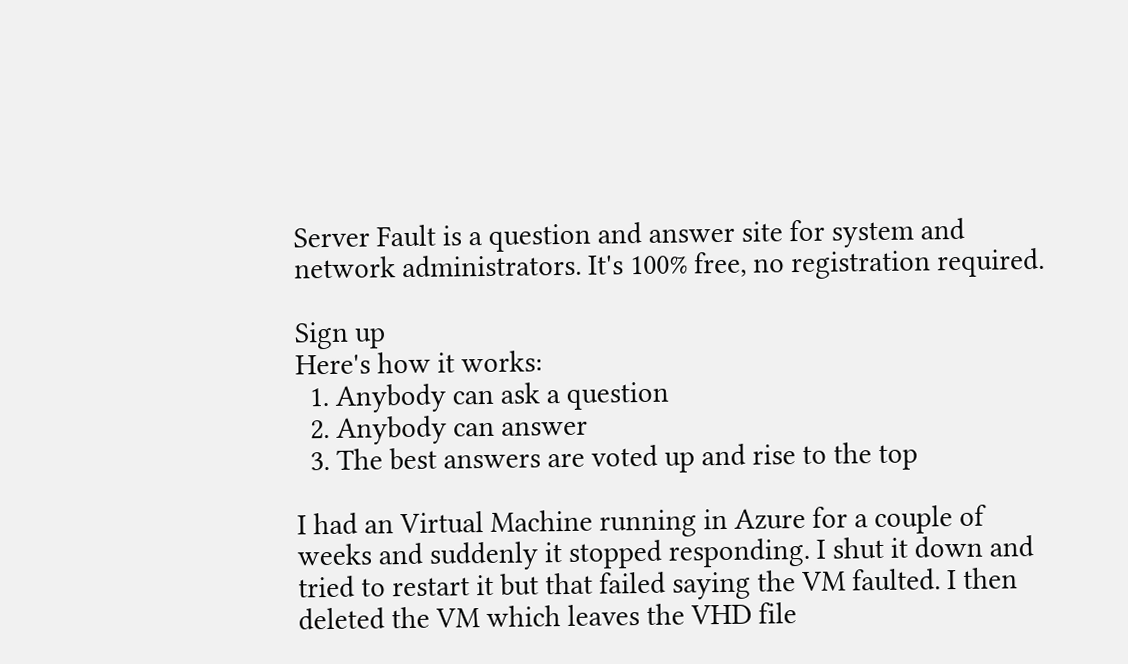Server Fault is a question and answer site for system and network administrators. It's 100% free, no registration required.

Sign up
Here's how it works:
  1. Anybody can ask a question
  2. Anybody can answer
  3. The best answers are voted up and rise to the top

I had an Virtual Machine running in Azure for a couple of weeks and suddenly it stopped responding. I shut it down and tried to restart it but that failed saying the VM faulted. I then deleted the VM which leaves the VHD file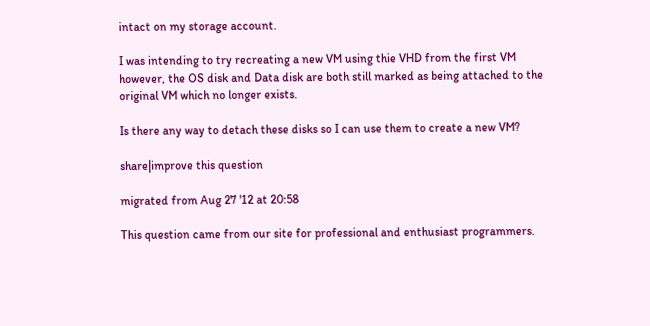intact on my storage account.

I was intending to try recreating a new VM using thie VHD from the first VM however, the OS disk and Data disk are both still marked as being attached to the original VM which no longer exists.

Is there any way to detach these disks so I can use them to create a new VM?

share|improve this question

migrated from Aug 27 '12 at 20:58

This question came from our site for professional and enthusiast programmers.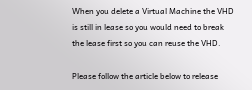When you delete a Virtual Machine the VHD is still in lease so you would need to break the lease first so you can reuse the VHD.

Please follow the article below to release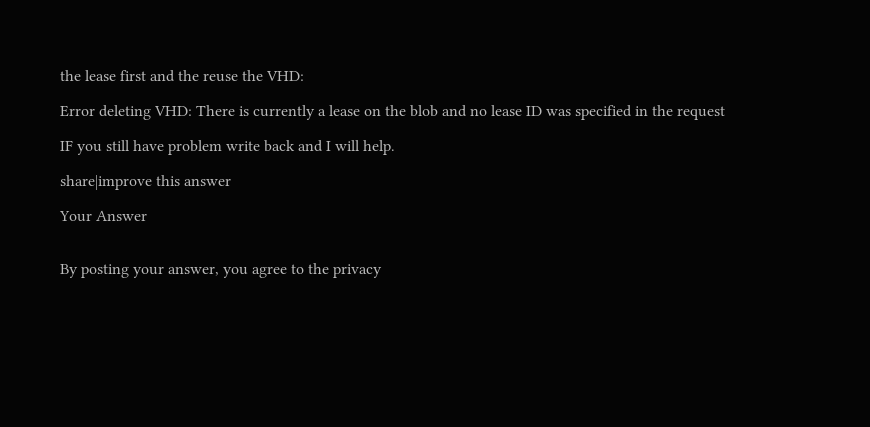the lease first and the reuse the VHD:

Error deleting VHD: There is currently a lease on the blob and no lease ID was specified in the request

IF you still have problem write back and I will help.

share|improve this answer

Your Answer


By posting your answer, you agree to the privacy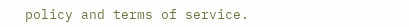policy and terms of service.